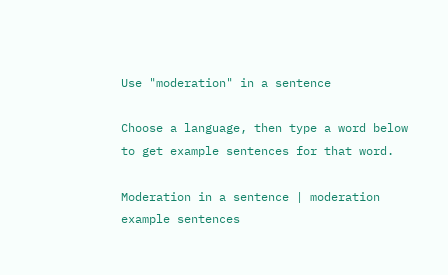Use "moderation" in a sentence

Choose a language, then type a word below to get example sentences for that word.

Moderation in a sentence | moderation example sentences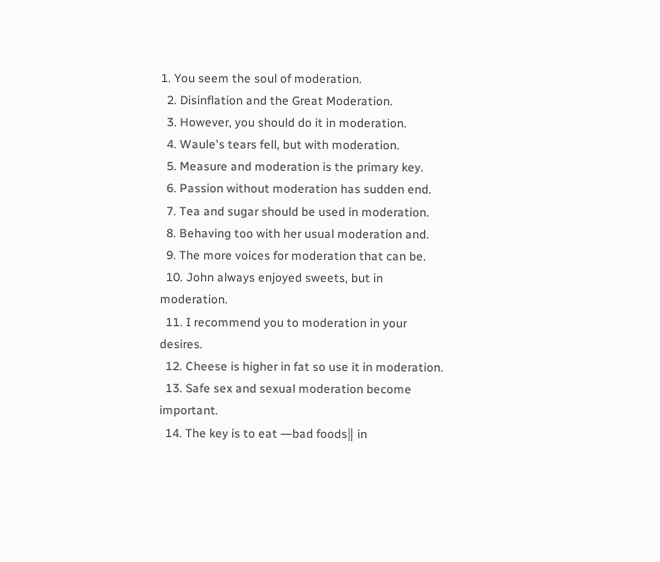1. You seem the soul of moderation.
  2. Disinflation and the Great Moderation.
  3. However, you should do it in moderation.
  4. Waule's tears fell, but with moderation.
  5. Measure and moderation is the primary key.
  6. Passion without moderation has sudden end.
  7. Tea and sugar should be used in moderation.
  8. Behaving too with her usual moderation and.
  9. The more voices for moderation that can be.
  10. John always enjoyed sweets, but in moderation.
  11. I recommend you to moderation in your desires.
  12. Cheese is higher in fat so use it in moderation.
  13. Safe sex and sexual moderation become important.
  14. The key is to eat ―bad foods‖ in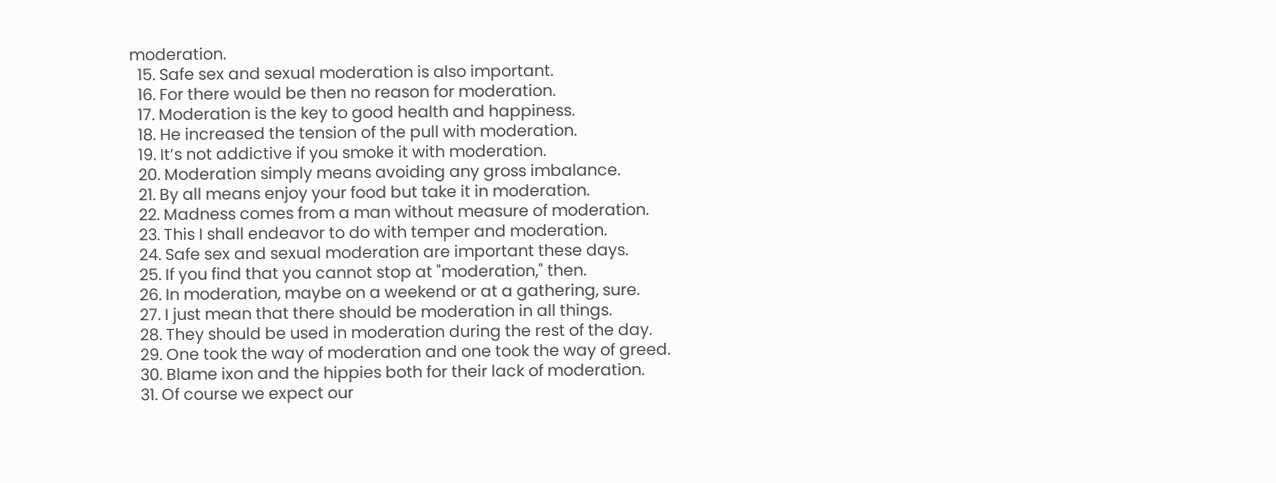moderation.
  15. Safe sex and sexual moderation is also important.
  16. For there would be then no reason for moderation.
  17. Moderation is the key to good health and happiness.
  18. He increased the tension of the pull with moderation.
  19. It’s not addictive if you smoke it with moderation.
  20. Moderation simply means avoiding any gross imbalance.
  21. By all means enjoy your food but take it in moderation.
  22. Madness comes from a man without measure of moderation.
  23. This I shall endeavor to do with temper and moderation.
  24. Safe sex and sexual moderation are important these days.
  25. If you find that you cannot stop at "moderation," then.
  26. In moderation, maybe on a weekend or at a gathering, sure.
  27. I just mean that there should be moderation in all things.
  28. They should be used in moderation during the rest of the day.
  29. One took the way of moderation and one took the way of greed.
  30. Blame ixon and the hippies both for their lack of moderation.
  31. Of course we expect our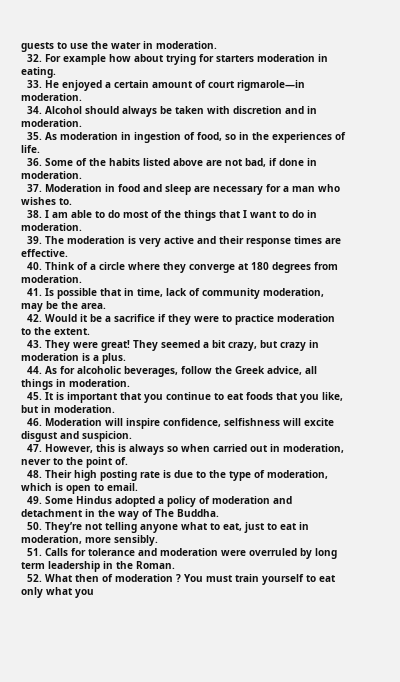guests to use the water in moderation.
  32. For example how about trying for starters moderation in eating.
  33. He enjoyed a certain amount of court rigmarole—in moderation.
  34. Alcohol should always be taken with discretion and in moderation.
  35. As moderation in ingestion of food, so in the experiences of life.
  36. Some of the habits listed above are not bad, if done in moderation.
  37. Moderation in food and sleep are necessary for a man who wishes to.
  38. I am able to do most of the things that I want to do in moderation.
  39. The moderation is very active and their response times are effective.
  40. Think of a circle where they converge at 180 degrees from moderation.
  41. Is possible that in time, lack of community moderation, may be the area.
  42. Would it be a sacrifice if they were to practice moderation to the extent.
  43. They were great! They seemed a bit crazy, but crazy in moderation is a plus.
  44. As for alcoholic beverages, follow the Greek advice, all things in moderation.
  45. It is important that you continue to eat foods that you like, but in moderation.
  46. Moderation will inspire confidence, selfishness will excite disgust and suspicion.
  47. However, this is always so when carried out in moderation, never to the point of.
  48. Their high posting rate is due to the type of moderation, which is open to email.
  49. Some Hindus adopted a policy of moderation and detachment in the way of The Buddha.
  50. They’re not telling anyone what to eat, just to eat in moderation, more sensibly.
  51. Calls for tolerance and moderation were overruled by long term leadership in the Roman.
  52. What then of moderation ? You must train yourself to eat only what you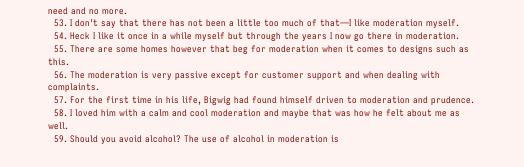need and no more.
  53. I don't say that there has not been a little too much of that—I like moderation myself.
  54. Heck I like it once in a while myself but through the years I now go there in moderation.
  55. There are some homes however that beg for moderation when it comes to designs such as this.
  56. The moderation is very passive except for customer support and when dealing with complaints.
  57. For the first time in his life, Bigwig had found himself driven to moderation and prudence.
  58. I loved him with a calm and cool moderation and maybe that was how he felt about me as well.
  59. Should you avoid alcohol? The use of alcohol in moderation is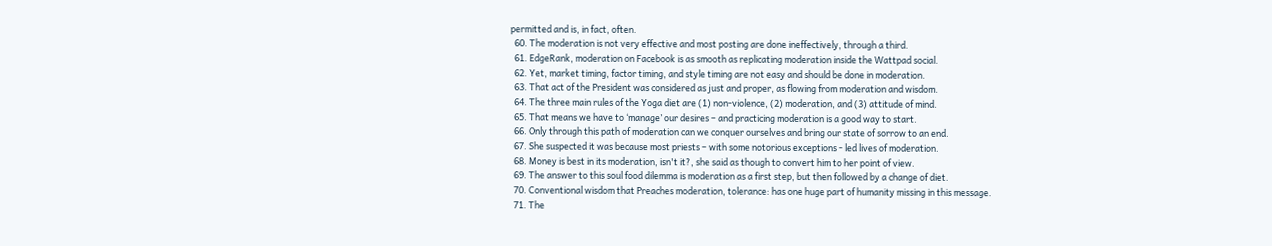permitted and is, in fact, often.
  60. The moderation is not very effective and most posting are done ineffectively, through a third.
  61. EdgeRank, moderation on Facebook is as smooth as replicating moderation inside the Wattpad social.
  62. Yet, market timing, factor timing, and style timing are not easy and should be done in moderation.
  63. That act of the President was considered as just and proper, as flowing from moderation and wisdom.
  64. The three main rules of the Yoga diet are (1) non-violence, (2) moderation, and (3) attitude of mind.
  65. That means we have to ‘manage’ our desires – and practicing moderation is a good way to start.
  66. Only through this path of moderation can we conquer ourselves and bring our state of sorrow to an end.
  67. She suspected it was because most priests – with some notorious exceptions - led lives of moderation.
  68. Money is best in its moderation, isn't it?, she said as though to convert him to her point of view.
  69. The answer to this soul food dilemma is moderation as a first step, but then followed by a change of diet.
  70. Conventional wisdom that Preaches moderation, tolerance: has one huge part of humanity missing in this message.
  71. The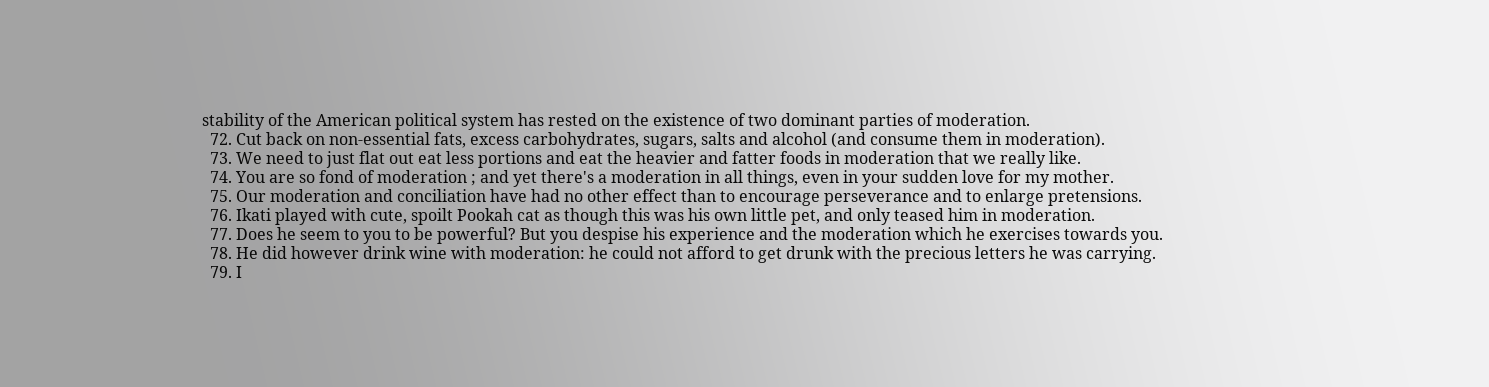stability of the American political system has rested on the existence of two dominant parties of moderation.
  72. Cut back on non-essential fats, excess carbohydrates, sugars, salts and alcohol (and consume them in moderation).
  73. We need to just flat out eat less portions and eat the heavier and fatter foods in moderation that we really like.
  74. You are so fond of moderation ; and yet there's a moderation in all things, even in your sudden love for my mother.
  75. Our moderation and conciliation have had no other effect than to encourage perseverance and to enlarge pretensions.
  76. Ikati played with cute, spoilt Pookah cat as though this was his own little pet, and only teased him in moderation.
  77. Does he seem to you to be powerful? But you despise his experience and the moderation which he exercises towards you.
  78. He did however drink wine with moderation: he could not afford to get drunk with the precious letters he was carrying.
  79. I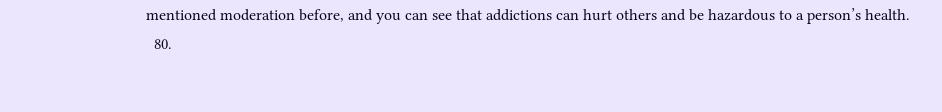mentioned moderation before, and you can see that addictions can hurt others and be hazardous to a person’s health.
  80.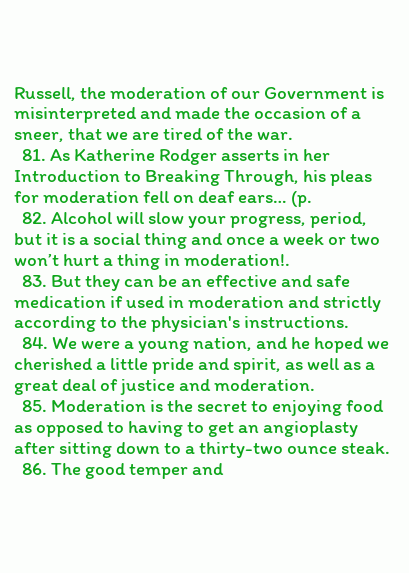Russell, the moderation of our Government is misinterpreted and made the occasion of a sneer, that we are tired of the war.
  81. As Katherine Rodger asserts in her Introduction to Breaking Through, his pleas for moderation fell on deaf ears… (p.
  82. Alcohol will slow your progress, period, but it is a social thing and once a week or two won’t hurt a thing in moderation!.
  83. But they can be an effective and safe medication if used in moderation and strictly according to the physician's instructions.
  84. We were a young nation, and he hoped we cherished a little pride and spirit, as well as a great deal of justice and moderation.
  85. Moderation is the secret to enjoying food as opposed to having to get an angioplasty after sitting down to a thirty-two ounce steak.
  86. The good temper and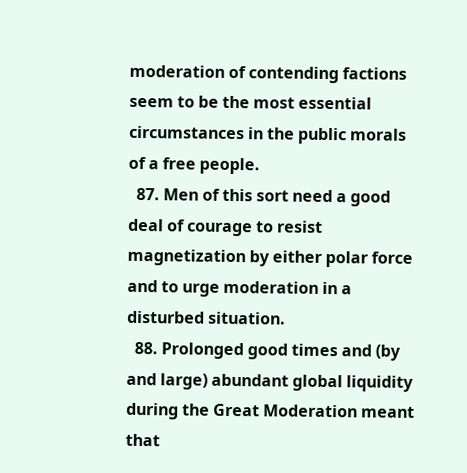moderation of contending factions seem to be the most essential circumstances in the public morals of a free people.
  87. Men of this sort need a good deal of courage to resist magnetization by either polar force and to urge moderation in a disturbed situation.
  88. Prolonged good times and (by and large) abundant global liquidity during the Great Moderation meant that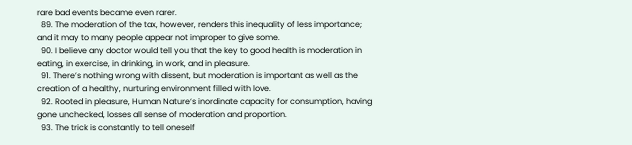rare bad events became even rarer.
  89. The moderation of the tax, however, renders this inequality of less importance; and it may to many people appear not improper to give some.
  90. I believe any doctor would tell you that the key to good health is moderation in eating, in exercise, in drinking, in work, and in pleasure.
  91. There’s nothing wrong with dissent, but moderation is important as well as the creation of a healthy, nurturing environment filled with love.
  92. Rooted in pleasure, Human Nature‘s inordinate capacity for consumption, having gone unchecked, losses all sense of moderation and proportion.
  93. The trick is constantly to tell oneself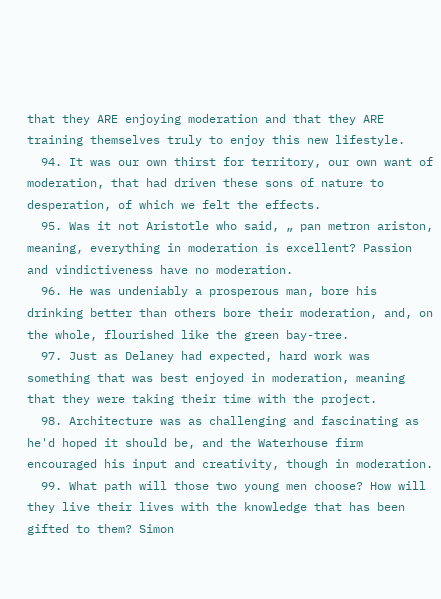that they ARE enjoying moderation and that they ARE training themselves truly to enjoy this new lifestyle.
  94. It was our own thirst for territory, our own want of moderation, that had driven these sons of nature to desperation, of which we felt the effects.
  95. Was it not Aristotle who said, „ pan metron ariston, meaning, everything in moderation is excellent? Passion and vindictiveness have no moderation.
  96. He was undeniably a prosperous man, bore his drinking better than others bore their moderation, and, on the whole, flourished like the green bay-tree.
  97. Just as Delaney had expected, hard work was something that was best enjoyed in moderation, meaning that they were taking their time with the project.
  98. Architecture was as challenging and fascinating as he'd hoped it should be, and the Waterhouse firm encouraged his input and creativity, though in moderation.
  99. What path will those two young men choose? How will they live their lives with the knowledge that has been gifted to them? Simon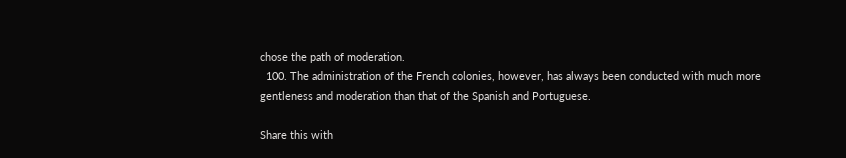chose the path of moderation.
  100. The administration of the French colonies, however, has always been conducted with much more gentleness and moderation than that of the Spanish and Portuguese.

Share this with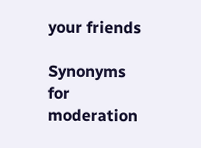your friends

Synonyms for moderation